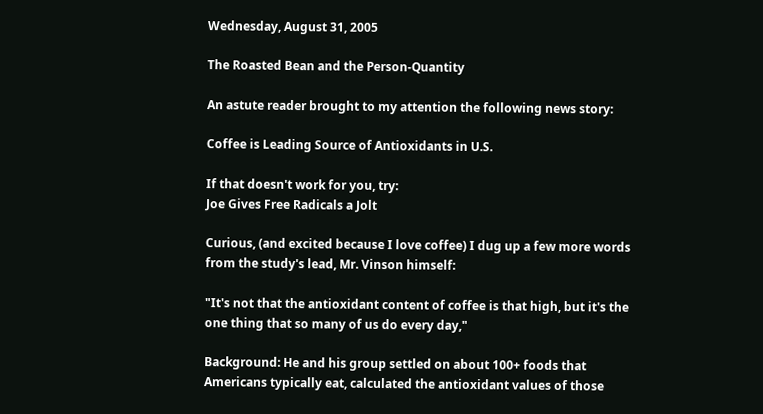Wednesday, August 31, 2005

The Roasted Bean and the Person-Quantity

An astute reader brought to my attention the following news story:

Coffee is Leading Source of Antioxidants in U.S.

If that doesn't work for you, try:
Joe Gives Free Radicals a Jolt

Curious, (and excited because I love coffee) I dug up a few more words from the study's lead, Mr. Vinson himself:

"It's not that the antioxidant content of coffee is that high, but it's the one thing that so many of us do every day,"

Background: He and his group settled on about 100+ foods that Americans typically eat, calculated the antioxidant values of those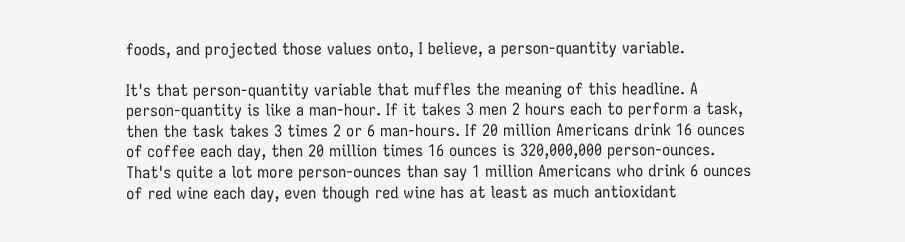foods, and projected those values onto, I believe, a person-quantity variable.

It's that person-quantity variable that muffles the meaning of this headline. A person-quantity is like a man-hour. If it takes 3 men 2 hours each to perform a task, then the task takes 3 times 2 or 6 man-hours. If 20 million Americans drink 16 ounces of coffee each day, then 20 million times 16 ounces is 320,000,000 person-ounces. That's quite a lot more person-ounces than say 1 million Americans who drink 6 ounces of red wine each day, even though red wine has at least as much antioxidant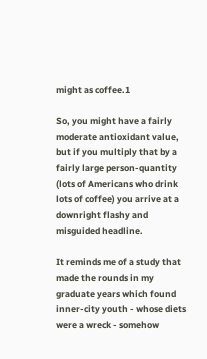might as coffee.1

So, you might have a fairly moderate antioxidant value, but if you multiply that by a fairly large person-quantity (lots of Americans who drink lots of coffee) you arrive at a downright flashy and misguided headline.

It reminds me of a study that made the rounds in my graduate years which found inner-city youth - whose diets were a wreck - somehow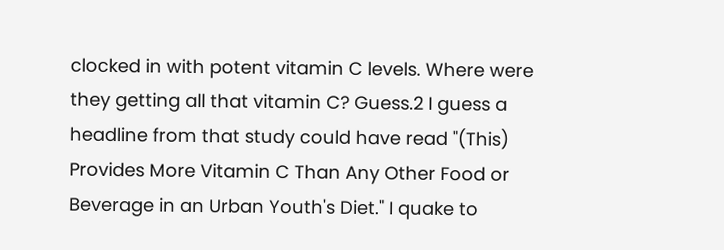clocked in with potent vitamin C levels. Where were they getting all that vitamin C? Guess.2 I guess a headline from that study could have read "(This) Provides More Vitamin C Than Any Other Food or Beverage in an Urban Youth's Diet." I quake to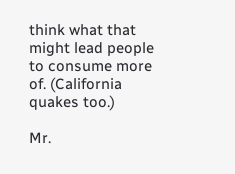think what that might lead people to consume more of. (California quakes too.)

Mr.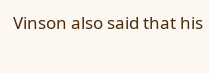Vinson also said that his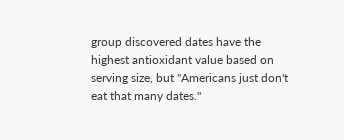group discovered dates have the highest antioxidant value based on serving size, but "Americans just don't eat that many dates."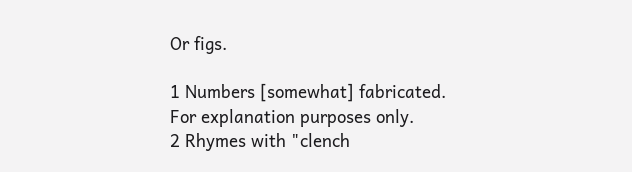Or figs.

1 Numbers [somewhat] fabricated. For explanation purposes only.
2 Rhymes with "clench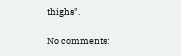thighs".

No comments: